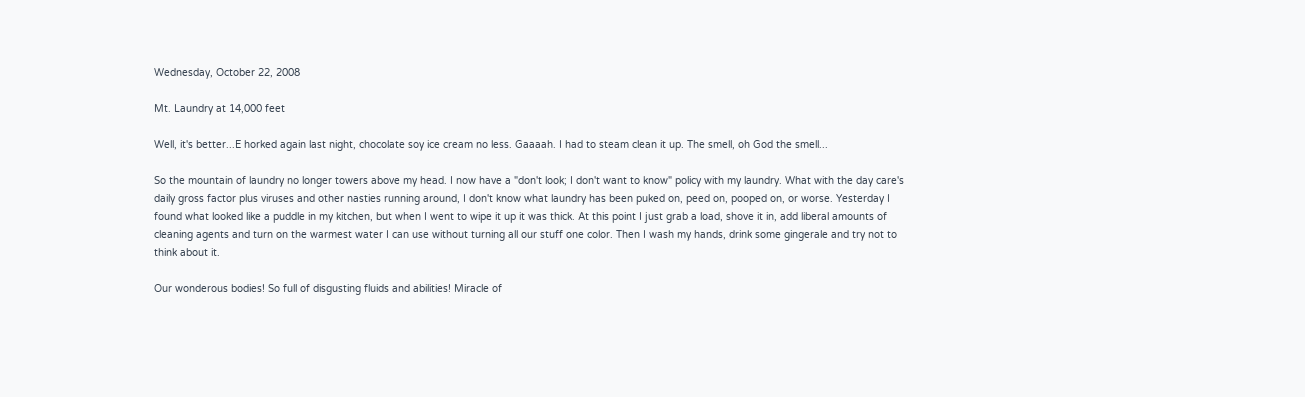Wednesday, October 22, 2008

Mt. Laundry at 14,000 feet

Well, it's better...E horked again last night, chocolate soy ice cream no less. Gaaaah. I had to steam clean it up. The smell, oh God the smell...

So the mountain of laundry no longer towers above my head. I now have a "don't look; I don't want to know" policy with my laundry. What with the day care's daily gross factor plus viruses and other nasties running around, I don't know what laundry has been puked on, peed on, pooped on, or worse. Yesterday I found what looked like a puddle in my kitchen, but when I went to wipe it up it was thick. At this point I just grab a load, shove it in, add liberal amounts of cleaning agents and turn on the warmest water I can use without turning all our stuff one color. Then I wash my hands, drink some gingerale and try not to think about it.

Our wonderous bodies! So full of disgusting fluids and abilities! Miracle of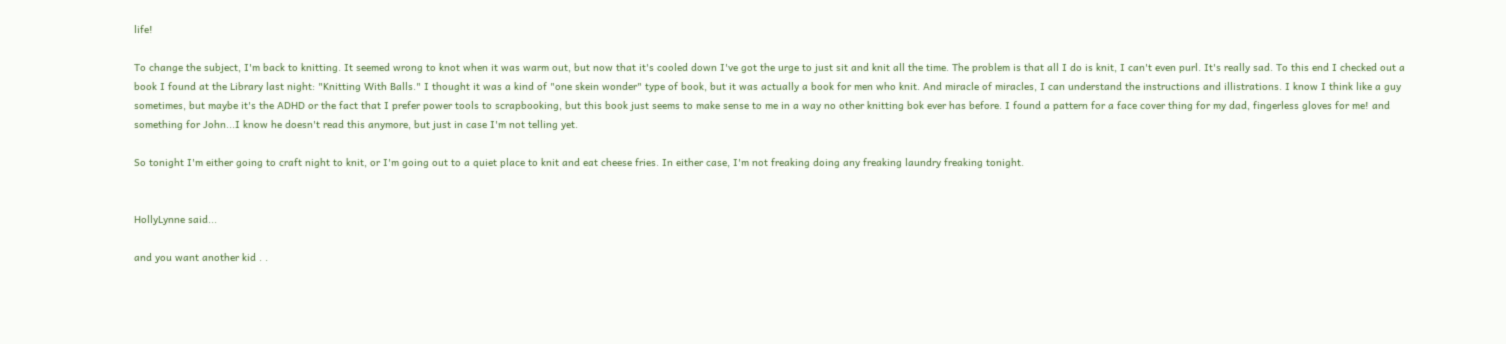life!

To change the subject, I'm back to knitting. It seemed wrong to knot when it was warm out, but now that it's cooled down I've got the urge to just sit and knit all the time. The problem is that all I do is knit, I can't even purl. It's really sad. To this end I checked out a book I found at the Library last night: "Knitting With Balls." I thought it was a kind of "one skein wonder" type of book, but it was actually a book for men who knit. And miracle of miracles, I can understand the instructions and illistrations. I know I think like a guy sometimes, but maybe it's the ADHD or the fact that I prefer power tools to scrapbooking, but this book just seems to make sense to me in a way no other knitting bok ever has before. I found a pattern for a face cover thing for my dad, fingerless gloves for me! and something for John...I know he doesn't read this anymore, but just in case I'm not telling yet.

So tonight I'm either going to craft night to knit, or I'm going out to a quiet place to knit and eat cheese fries. In either case, I'm not freaking doing any freaking laundry freaking tonight.


HollyLynne said...

and you want another kid . .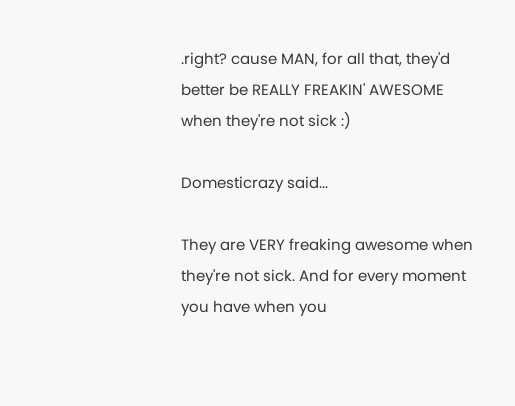.right? cause MAN, for all that, they'd better be REALLY FREAKIN' AWESOME when they're not sick :)

Domesticrazy said...

They are VERY freaking awesome when they're not sick. And for every moment you have when you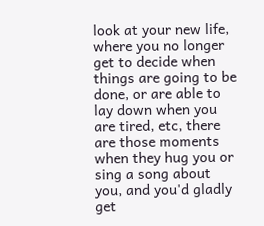look at your new life, where you no longer get to decide when things are going to be done, or are able to lay down when you are tired, etc, there are those moments when they hug you or sing a song about you, and you'd gladly get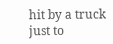hit by a truck just to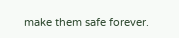make them safe forever.